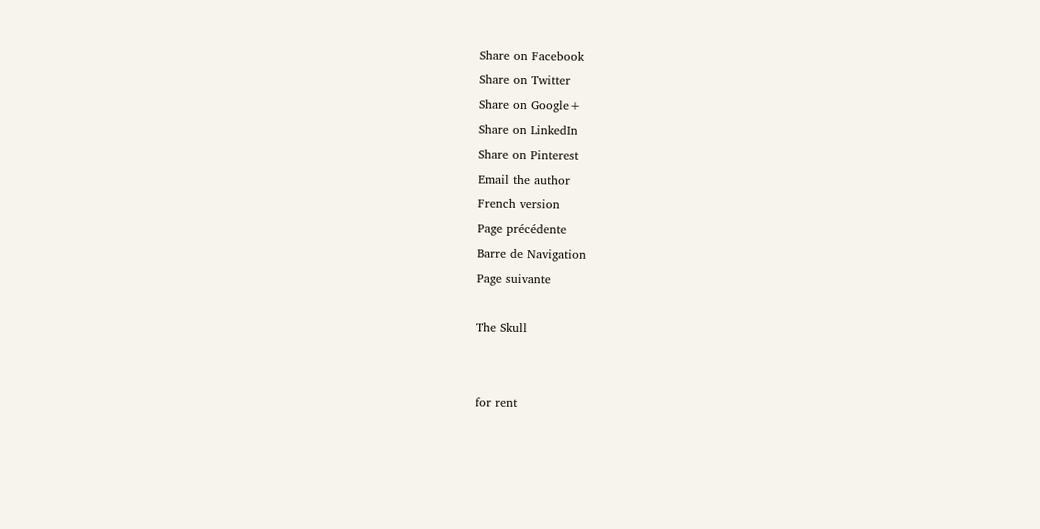Share on Facebook
Share on Twitter
Share on Google+
Share on LinkedIn
Share on Pinterest
Email the author
French version
Page précédente
Barre de Navigation
Page suivante

The Skull


for rent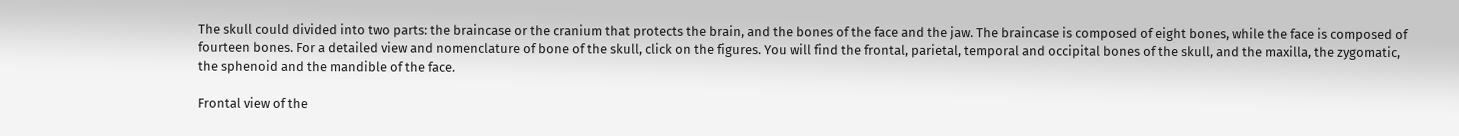The skull could divided into two parts: the braincase or the cranium that protects the brain, and the bones of the face and the jaw. The braincase is composed of eight bones, while the face is composed of fourteen bones. For a detailed view and nomenclature of bone of the skull, click on the figures. You will find the frontal, parietal, temporal and occipital bones of the skull, and the maxilla, the zygomatic, the sphenoid and the mandible of the face.

Frontal view of the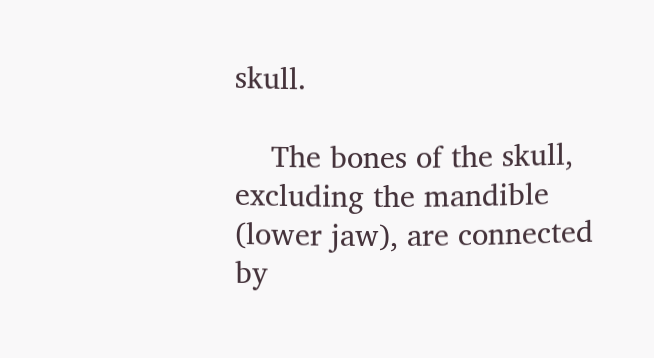skull.

    The bones of the skull, excluding the mandible (lower jaw), are connected by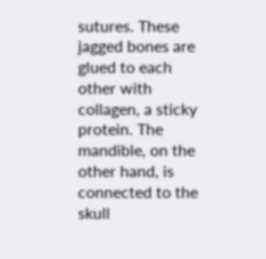sutures. These jagged bones are glued to each other with collagen, a sticky protein. The mandible, on the other hand, is connected to the skull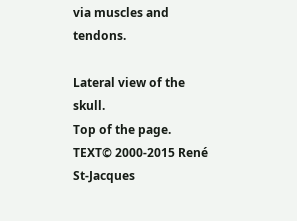via muscles and tendons.

Lateral view of the skull.
Top of the page.      TEXT© 2000-2015 René St-Jacques